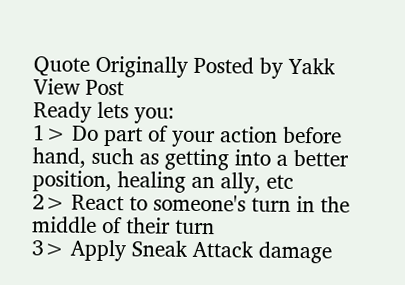Quote Originally Posted by Yakk View Post
Ready lets you:
1> Do part of your action before hand, such as getting into a better position, healing an ally, etc
2> React to someone's turn in the middle of their turn
3> Apply Sneak Attack damage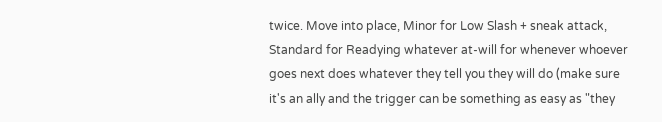twice. Move into place, Minor for Low Slash + sneak attack, Standard for Readying whatever at-will for whenever whoever goes next does whatever they tell you they will do (make sure it's an ally and the trigger can be something as easy as "they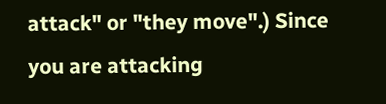attack" or "they move".) Since you are attacking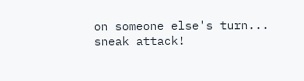on someone else's turn... sneak attack!